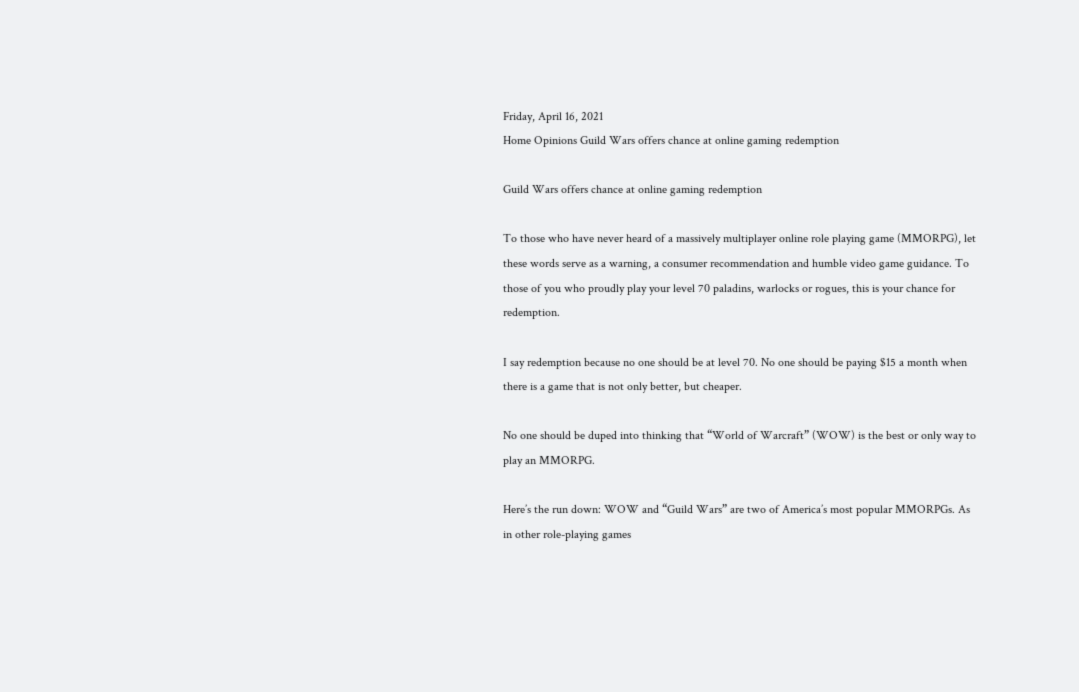Friday, April 16, 2021
Home Opinions Guild Wars offers chance at online gaming redemption

Guild Wars offers chance at online gaming redemption

To those who have never heard of a massively multiplayer online role playing game (MMORPG), let these words serve as a warning, a consumer recommendation and humble video game guidance. To those of you who proudly play your level 70 paladins, warlocks or rogues, this is your chance for redemption.

I say redemption because no one should be at level 70. No one should be paying $15 a month when there is a game that is not only better, but cheaper.

No one should be duped into thinking that “World of Warcraft” (WOW) is the best or only way to play an MMORPG.

Here’s the run down: WOW and “Guild Wars” are two of America’s most popular MMORPGs. As in other role-playing games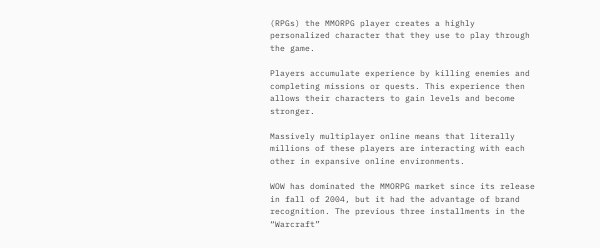(RPGs) the MMORPG player creates a highly personalized character that they use to play through the game.

Players accumulate experience by killing enemies and completing missions or quests. This experience then allows their characters to gain levels and become stronger.

Massively multiplayer online means that literally millions of these players are interacting with each other in expansive online environments.

WOW has dominated the MMORPG market since its release in fall of 2004, but it had the advantage of brand recognition. The previous three installments in the “Warcraft”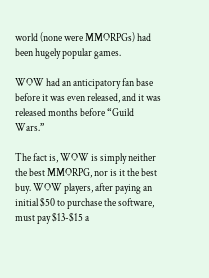world (none were MMORPGs) had been hugely popular games.

WOW had an anticipatory fan base before it was even released, and it was released months before “Guild Wars.”

The fact is, WOW is simply neither the best MMORPG, nor is it the best buy. WOW players, after paying an initial $50 to purchase the software, must pay $13-$15 a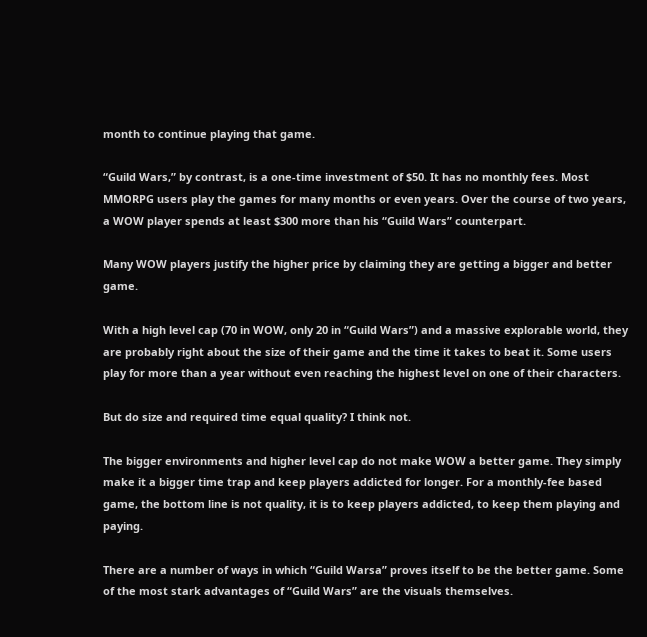month to continue playing that game.

“Guild Wars,” by contrast, is a one-time investment of $50. It has no monthly fees. Most MMORPG users play the games for many months or even years. Over the course of two years, a WOW player spends at least $300 more than his “Guild Wars” counterpart.

Many WOW players justify the higher price by claiming they are getting a bigger and better game.

With a high level cap (70 in WOW, only 20 in “Guild Wars”) and a massive explorable world, they are probably right about the size of their game and the time it takes to beat it. Some users play for more than a year without even reaching the highest level on one of their characters.

But do size and required time equal quality? I think not.

The bigger environments and higher level cap do not make WOW a better game. They simply make it a bigger time trap and keep players addicted for longer. For a monthly-fee based game, the bottom line is not quality, it is to keep players addicted, to keep them playing and paying.

There are a number of ways in which “Guild Warsa” proves itself to be the better game. Some of the most stark advantages of “Guild Wars” are the visuals themselves.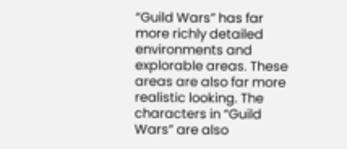“Guild Wars” has far more richly detailed environments and explorable areas. These areas are also far more realistic looking. The characters in “Guild Wars” are also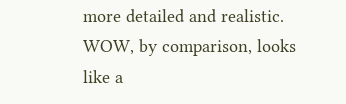more detailed and realistic. WOW, by comparison, looks like a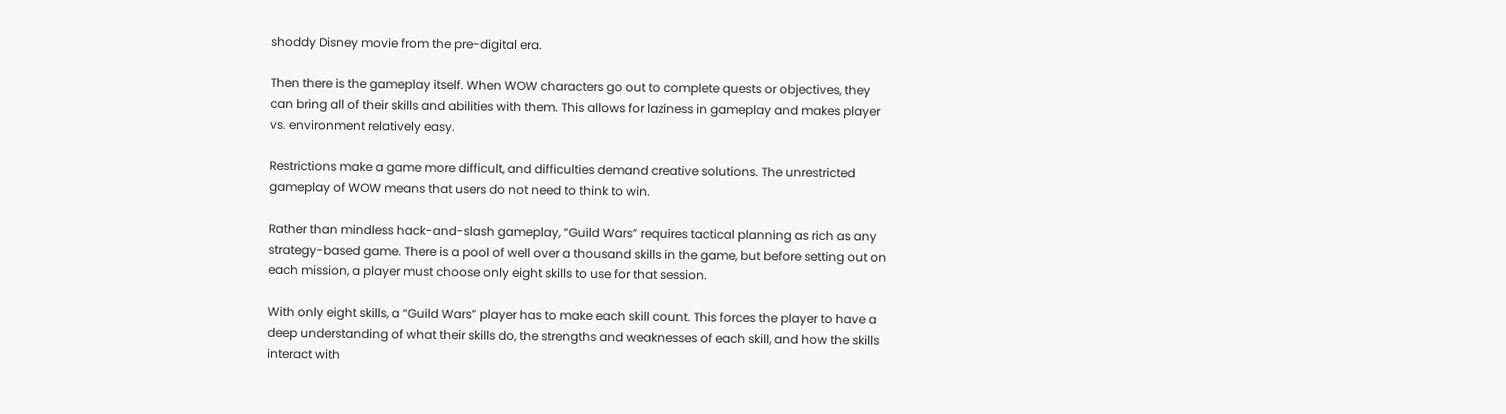shoddy Disney movie from the pre-digital era.

Then there is the gameplay itself. When WOW characters go out to complete quests or objectives, they can bring all of their skills and abilities with them. This allows for laziness in gameplay and makes player vs. environment relatively easy.

Restrictions make a game more difficult, and difficulties demand creative solutions. The unrestricted gameplay of WOW means that users do not need to think to win.

Rather than mindless hack-and-slash gameplay, “Guild Wars” requires tactical planning as rich as any strategy-based game. There is a pool of well over a thousand skills in the game, but before setting out on each mission, a player must choose only eight skills to use for that session.

With only eight skills, a “Guild Wars” player has to make each skill count. This forces the player to have a deep understanding of what their skills do, the strengths and weaknesses of each skill, and how the skills interact with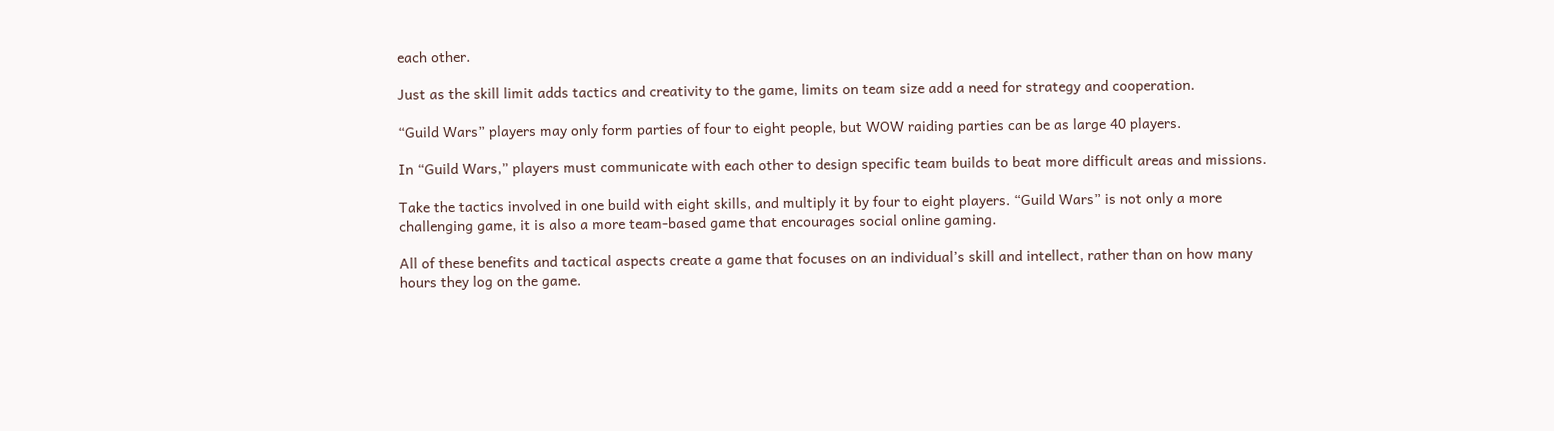each other.

Just as the skill limit adds tactics and creativity to the game, limits on team size add a need for strategy and cooperation.

“Guild Wars” players may only form parties of four to eight people, but WOW raiding parties can be as large 40 players.

In “Guild Wars,” players must communicate with each other to design specific team builds to beat more difficult areas and missions.

Take the tactics involved in one build with eight skills, and multiply it by four to eight players. “Guild Wars” is not only a more challenging game, it is also a more team-based game that encourages social online gaming.

All of these benefits and tactical aspects create a game that focuses on an individual’s skill and intellect, rather than on how many hours they log on the game.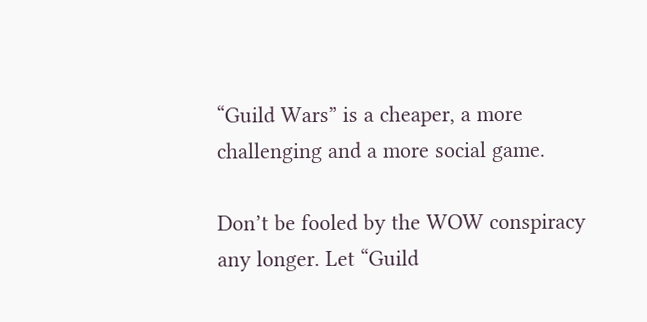“Guild Wars” is a cheaper, a more challenging and a more social game.

Don’t be fooled by the WOW conspiracy any longer. Let “Guild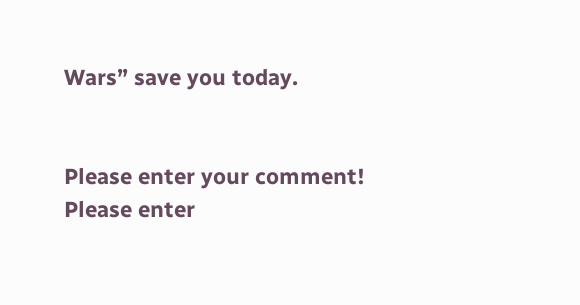Wars” save you today.


Please enter your comment!
Please enter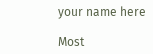your name here

Most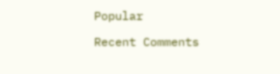Popular

Recent Comments